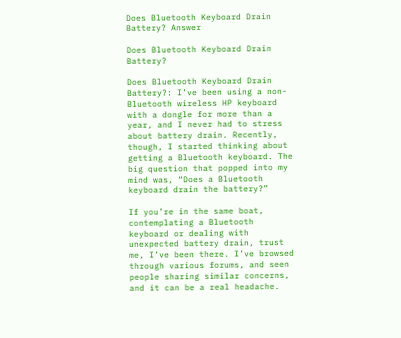Does Bluetooth Keyboard Drain Battery? Answer

Does Bluetooth Keyboard Drain Battery?

Does Bluetooth Keyboard Drain Battery?: I’ve been using a non-Bluetooth wireless HP keyboard with a dongle for more than a year, and I never had to stress about battery drain. Recently, though, I started thinking about getting a Bluetooth keyboard. The big question that popped into my mind was, “Does a Bluetooth keyboard drain the battery?”

If you’re in the same boat, contemplating a Bluetooth keyboard or dealing with unexpected battery drain, trust me, I’ve been there. I’ve browsed through various forums, and seen people sharing similar concerns, and it can be a real headache.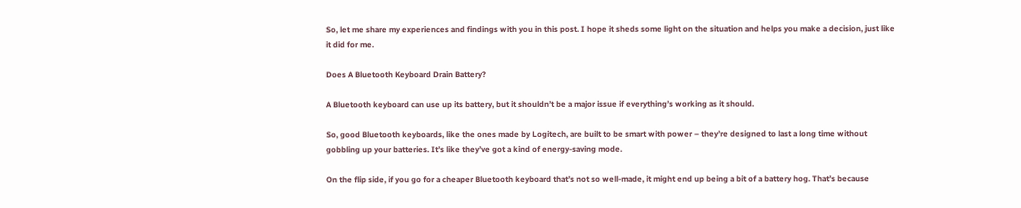So, let me share my experiences and findings with you in this post. I hope it sheds some light on the situation and helps you make a decision, just like it did for me.

Does A Bluetooth Keyboard Drain Battery?

A Bluetooth keyboard can use up its battery, but it shouldn’t be a major issue if everything’s working as it should.

So, good Bluetooth keyboards, like the ones made by Logitech, are built to be smart with power – they’re designed to last a long time without gobbling up your batteries. It’s like they’ve got a kind of energy-saving mode.

On the flip side, if you go for a cheaper Bluetooth keyboard that’s not so well-made, it might end up being a bit of a battery hog. That’s because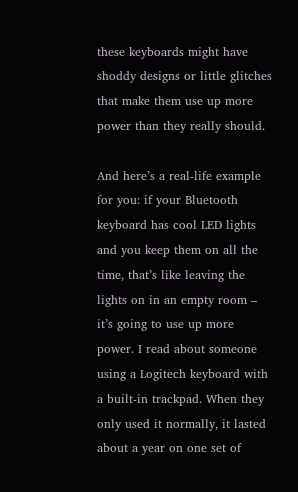these keyboards might have shoddy designs or little glitches that make them use up more power than they really should.

And here’s a real-life example for you: if your Bluetooth keyboard has cool LED lights and you keep them on all the time, that’s like leaving the lights on in an empty room – it’s going to use up more power. I read about someone using a Logitech keyboard with a built-in trackpad. When they only used it normally, it lasted about a year on one set of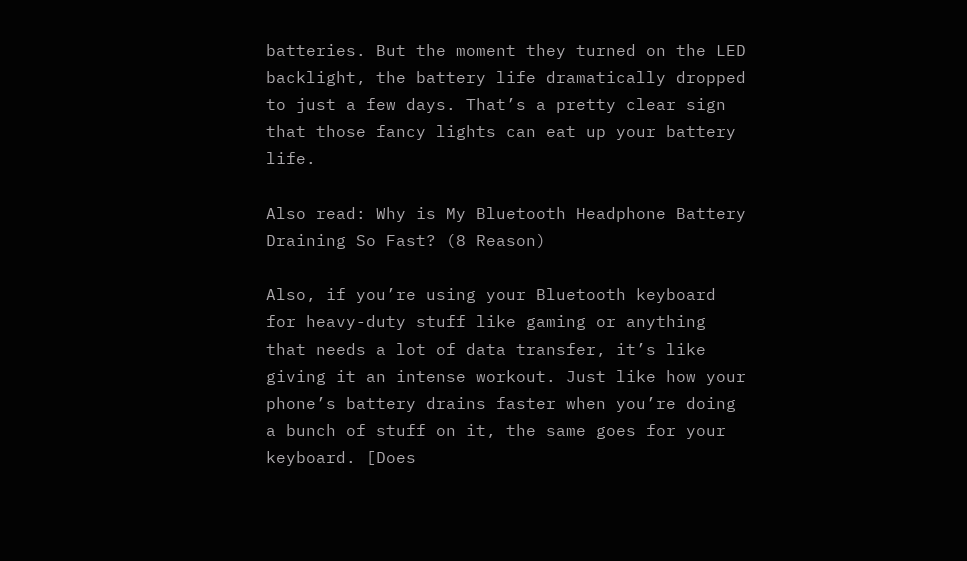batteries. But the moment they turned on the LED backlight, the battery life dramatically dropped to just a few days. That’s a pretty clear sign that those fancy lights can eat up your battery life.

Also read: Why is My Bluetooth Headphone Battery Draining So Fast? (8 Reason)

Also, if you’re using your Bluetooth keyboard for heavy-duty stuff like gaming or anything that needs a lot of data transfer, it’s like giving it an intense workout. Just like how your phone’s battery drains faster when you’re doing a bunch of stuff on it, the same goes for your keyboard. [Does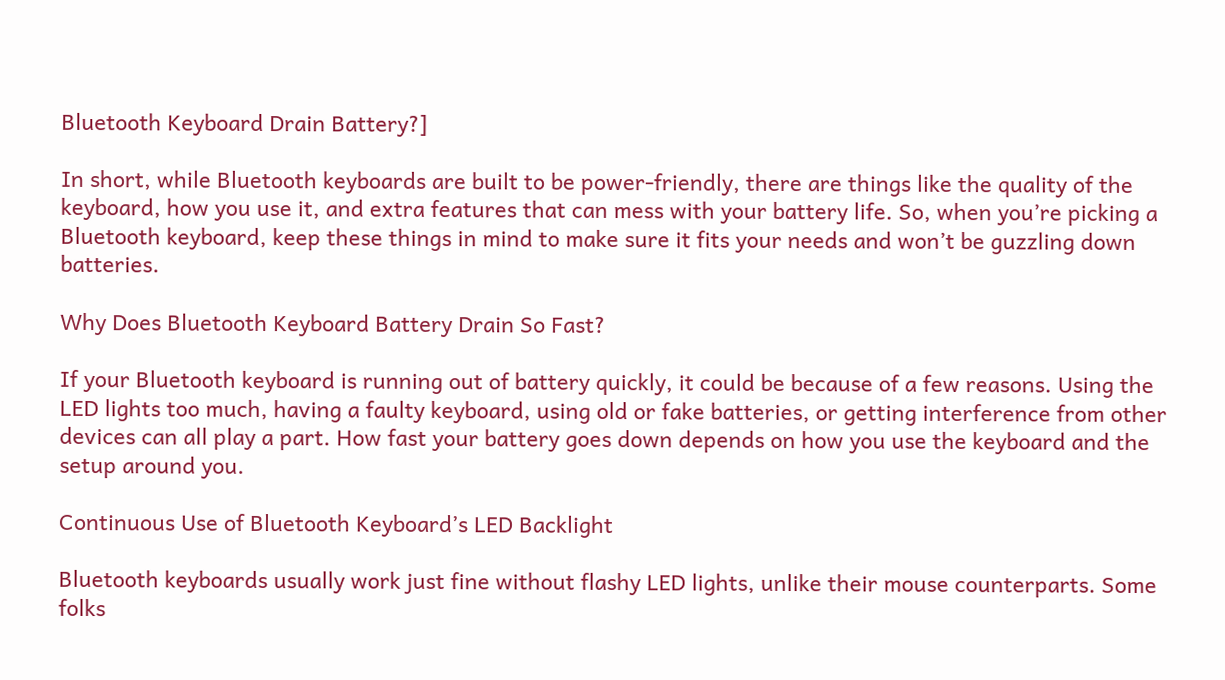Bluetooth Keyboard Drain Battery?]

In short, while Bluetooth keyboards are built to be power-friendly, there are things like the quality of the keyboard, how you use it, and extra features that can mess with your battery life. So, when you’re picking a Bluetooth keyboard, keep these things in mind to make sure it fits your needs and won’t be guzzling down batteries.

Why Does Bluetooth Keyboard Battery Drain So Fast?

If your Bluetooth keyboard is running out of battery quickly, it could be because of a few reasons. Using the LED lights too much, having a faulty keyboard, using old or fake batteries, or getting interference from other devices can all play a part. How fast your battery goes down depends on how you use the keyboard and the setup around you.

Continuous Use of Bluetooth Keyboard’s LED Backlight

Bluetooth keyboards usually work just fine without flashy LED lights, unlike their mouse counterparts. Some folks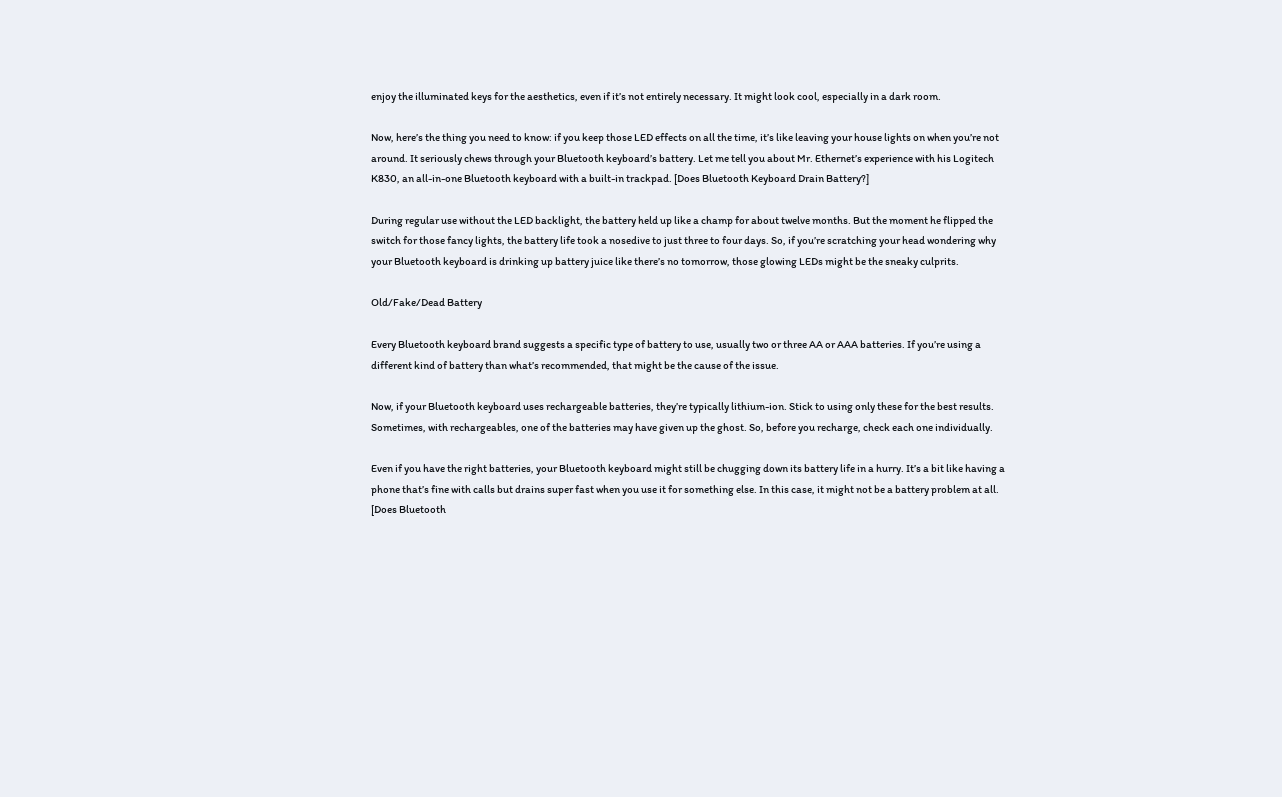enjoy the illuminated keys for the aesthetics, even if it’s not entirely necessary. It might look cool, especially in a dark room.

Now, here’s the thing you need to know: if you keep those LED effects on all the time, it’s like leaving your house lights on when you’re not around. It seriously chews through your Bluetooth keyboard’s battery. Let me tell you about Mr. Ethernet’s experience with his Logitech K830, an all-in-one Bluetooth keyboard with a built-in trackpad. [Does Bluetooth Keyboard Drain Battery?]

During regular use without the LED backlight, the battery held up like a champ for about twelve months. But the moment he flipped the switch for those fancy lights, the battery life took a nosedive to just three to four days. So, if you’re scratching your head wondering why your Bluetooth keyboard is drinking up battery juice like there’s no tomorrow, those glowing LEDs might be the sneaky culprits.

Old/Fake/Dead Battery

Every Bluetooth keyboard brand suggests a specific type of battery to use, usually two or three AA or AAA batteries. If you’re using a different kind of battery than what’s recommended, that might be the cause of the issue.

Now, if your Bluetooth keyboard uses rechargeable batteries, they’re typically lithium-ion. Stick to using only these for the best results. Sometimes, with rechargeables, one of the batteries may have given up the ghost. So, before you recharge, check each one individually.

Even if you have the right batteries, your Bluetooth keyboard might still be chugging down its battery life in a hurry. It’s a bit like having a phone that’s fine with calls but drains super fast when you use it for something else. In this case, it might not be a battery problem at all. [Does Bluetooth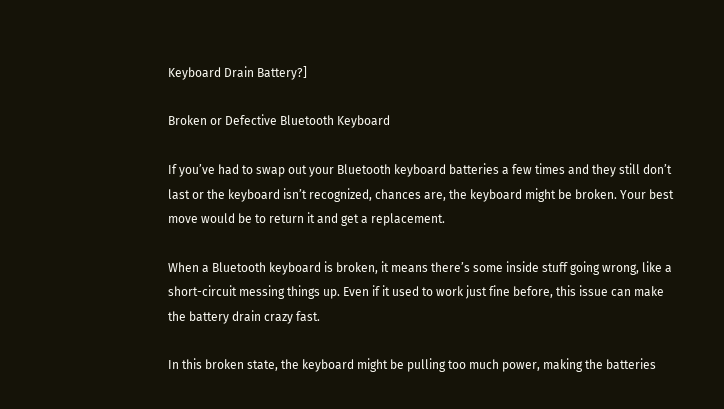Keyboard Drain Battery?]

Broken or Defective Bluetooth Keyboard

If you’ve had to swap out your Bluetooth keyboard batteries a few times and they still don’t last or the keyboard isn’t recognized, chances are, the keyboard might be broken. Your best move would be to return it and get a replacement.

When a Bluetooth keyboard is broken, it means there’s some inside stuff going wrong, like a short-circuit messing things up. Even if it used to work just fine before, this issue can make the battery drain crazy fast.

In this broken state, the keyboard might be pulling too much power, making the batteries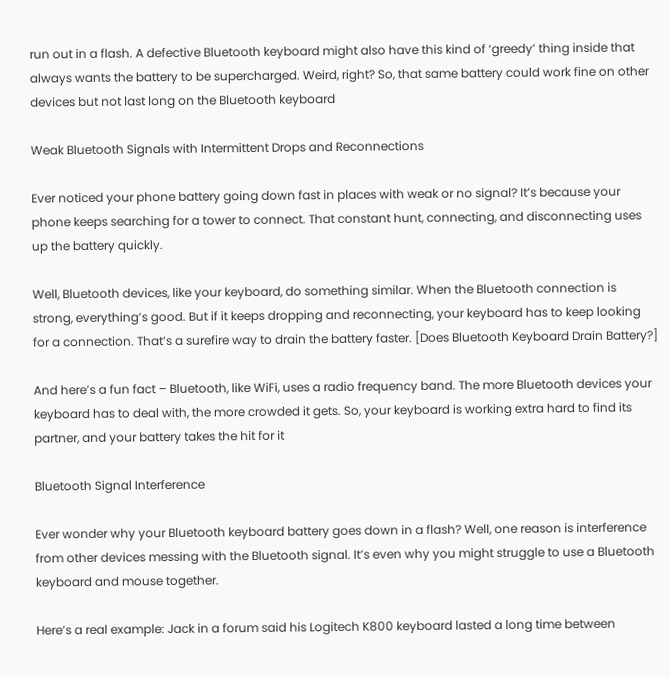run out in a flash. A defective Bluetooth keyboard might also have this kind of ‘greedy’ thing inside that always wants the battery to be supercharged. Weird, right? So, that same battery could work fine on other devices but not last long on the Bluetooth keyboard

Weak Bluetooth Signals with Intermittent Drops and Reconnections

Ever noticed your phone battery going down fast in places with weak or no signal? It’s because your phone keeps searching for a tower to connect. That constant hunt, connecting, and disconnecting uses up the battery quickly.

Well, Bluetooth devices, like your keyboard, do something similar. When the Bluetooth connection is strong, everything’s good. But if it keeps dropping and reconnecting, your keyboard has to keep looking for a connection. That’s a surefire way to drain the battery faster. [Does Bluetooth Keyboard Drain Battery?]

And here’s a fun fact – Bluetooth, like WiFi, uses a radio frequency band. The more Bluetooth devices your keyboard has to deal with, the more crowded it gets. So, your keyboard is working extra hard to find its partner, and your battery takes the hit for it

Bluetooth Signal Interference

Ever wonder why your Bluetooth keyboard battery goes down in a flash? Well, one reason is interference from other devices messing with the Bluetooth signal. It’s even why you might struggle to use a Bluetooth keyboard and mouse together.

Here’s a real example: Jack in a forum said his Logitech K800 keyboard lasted a long time between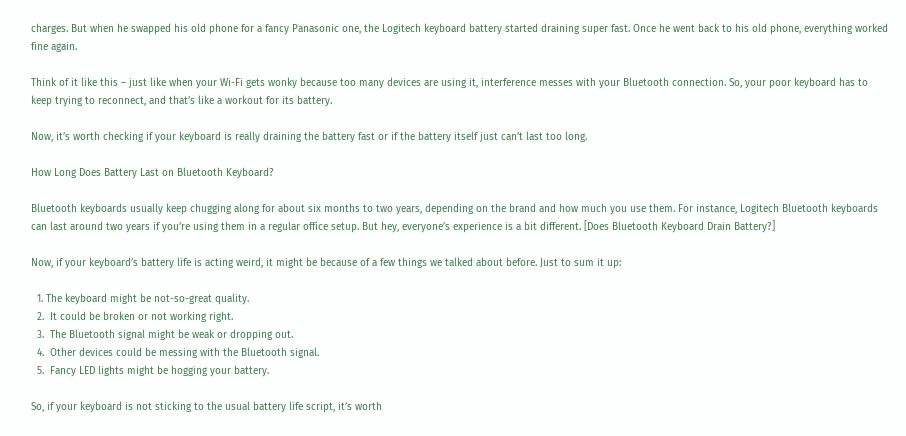charges. But when he swapped his old phone for a fancy Panasonic one, the Logitech keyboard battery started draining super fast. Once he went back to his old phone, everything worked fine again.

Think of it like this – just like when your Wi-Fi gets wonky because too many devices are using it, interference messes with your Bluetooth connection. So, your poor keyboard has to keep trying to reconnect, and that’s like a workout for its battery.

Now, it’s worth checking if your keyboard is really draining the battery fast or if the battery itself just can’t last too long.

How Long Does Battery Last on Bluetooth Keyboard?

Bluetooth keyboards usually keep chugging along for about six months to two years, depending on the brand and how much you use them. For instance, Logitech Bluetooth keyboards can last around two years if you’re using them in a regular office setup. But hey, everyone’s experience is a bit different. [Does Bluetooth Keyboard Drain Battery?]

Now, if your keyboard’s battery life is acting weird, it might be because of a few things we talked about before. Just to sum it up:

  1. The keyboard might be not-so-great quality.
  2.  It could be broken or not working right.
  3.  The Bluetooth signal might be weak or dropping out.
  4.  Other devices could be messing with the Bluetooth signal.
  5.  Fancy LED lights might be hogging your battery.

So, if your keyboard is not sticking to the usual battery life script, it’s worth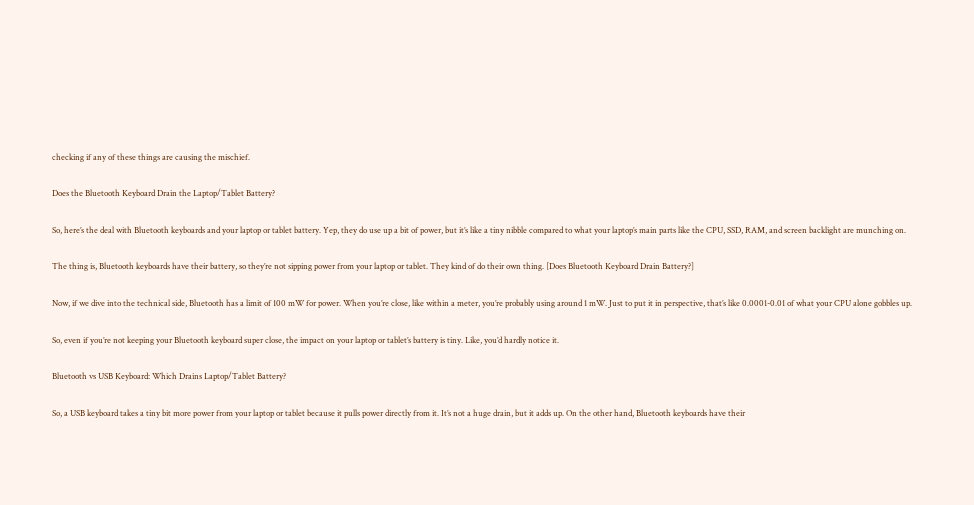checking if any of these things are causing the mischief.

Does the Bluetooth Keyboard Drain the Laptop/Tablet Battery?

So, here’s the deal with Bluetooth keyboards and your laptop or tablet battery. Yep, they do use up a bit of power, but it’s like a tiny nibble compared to what your laptop’s main parts like the CPU, SSD, RAM, and screen backlight are munching on.

The thing is, Bluetooth keyboards have their battery, so they’re not sipping power from your laptop or tablet. They kind of do their own thing. [Does Bluetooth Keyboard Drain Battery?]

Now, if we dive into the technical side, Bluetooth has a limit of 100 mW for power. When you’re close, like within a meter, you’re probably using around 1 mW. Just to put it in perspective, that’s like 0.0001-0.01 of what your CPU alone gobbles up.

So, even if you’re not keeping your Bluetooth keyboard super close, the impact on your laptop or tablet’s battery is tiny. Like, you’d hardly notice it.

Bluetooth vs USB Keyboard: Which Drains Laptop/Tablet Battery?

So, a USB keyboard takes a tiny bit more power from your laptop or tablet because it pulls power directly from it. It’s not a huge drain, but it adds up. On the other hand, Bluetooth keyboards have their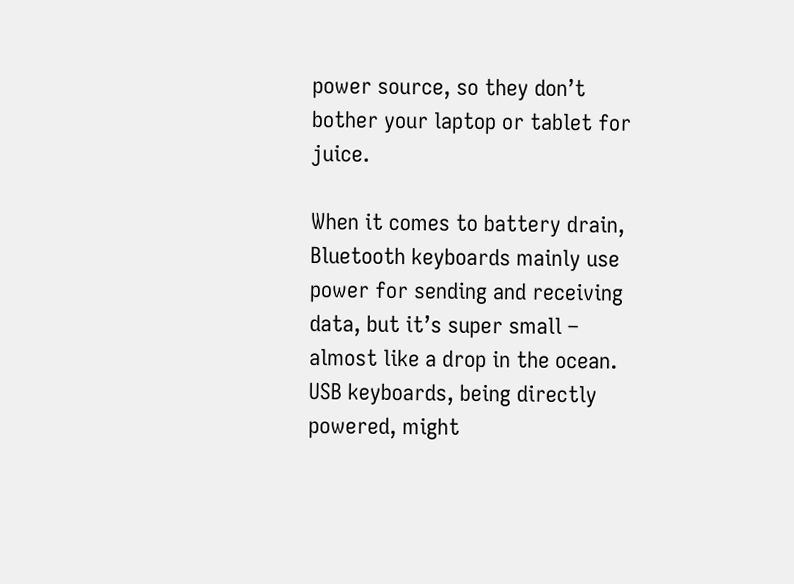power source, so they don’t bother your laptop or tablet for juice.

When it comes to battery drain, Bluetooth keyboards mainly use power for sending and receiving data, but it’s super small – almost like a drop in the ocean. USB keyboards, being directly powered, might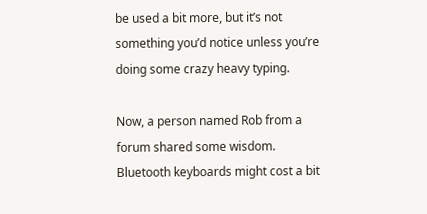be used a bit more, but it’s not something you’d notice unless you’re doing some crazy heavy typing.

Now, a person named Rob from a forum shared some wisdom. Bluetooth keyboards might cost a bit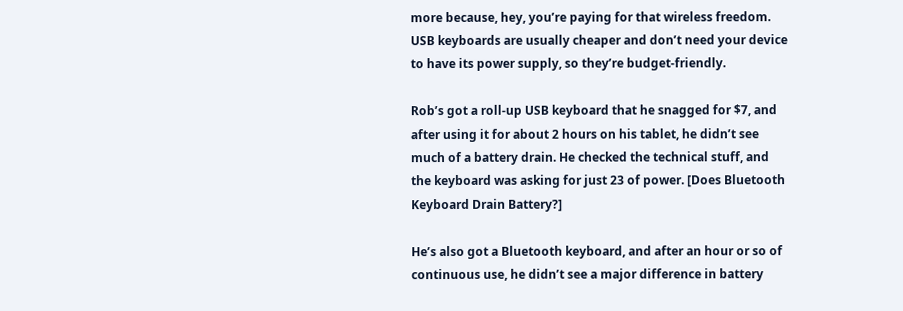more because, hey, you’re paying for that wireless freedom. USB keyboards are usually cheaper and don’t need your device to have its power supply, so they’re budget-friendly.

Rob’s got a roll-up USB keyboard that he snagged for $7, and after using it for about 2 hours on his tablet, he didn’t see much of a battery drain. He checked the technical stuff, and the keyboard was asking for just 23 of power. [Does Bluetooth Keyboard Drain Battery?]

He’s also got a Bluetooth keyboard, and after an hour or so of continuous use, he didn’t see a major difference in battery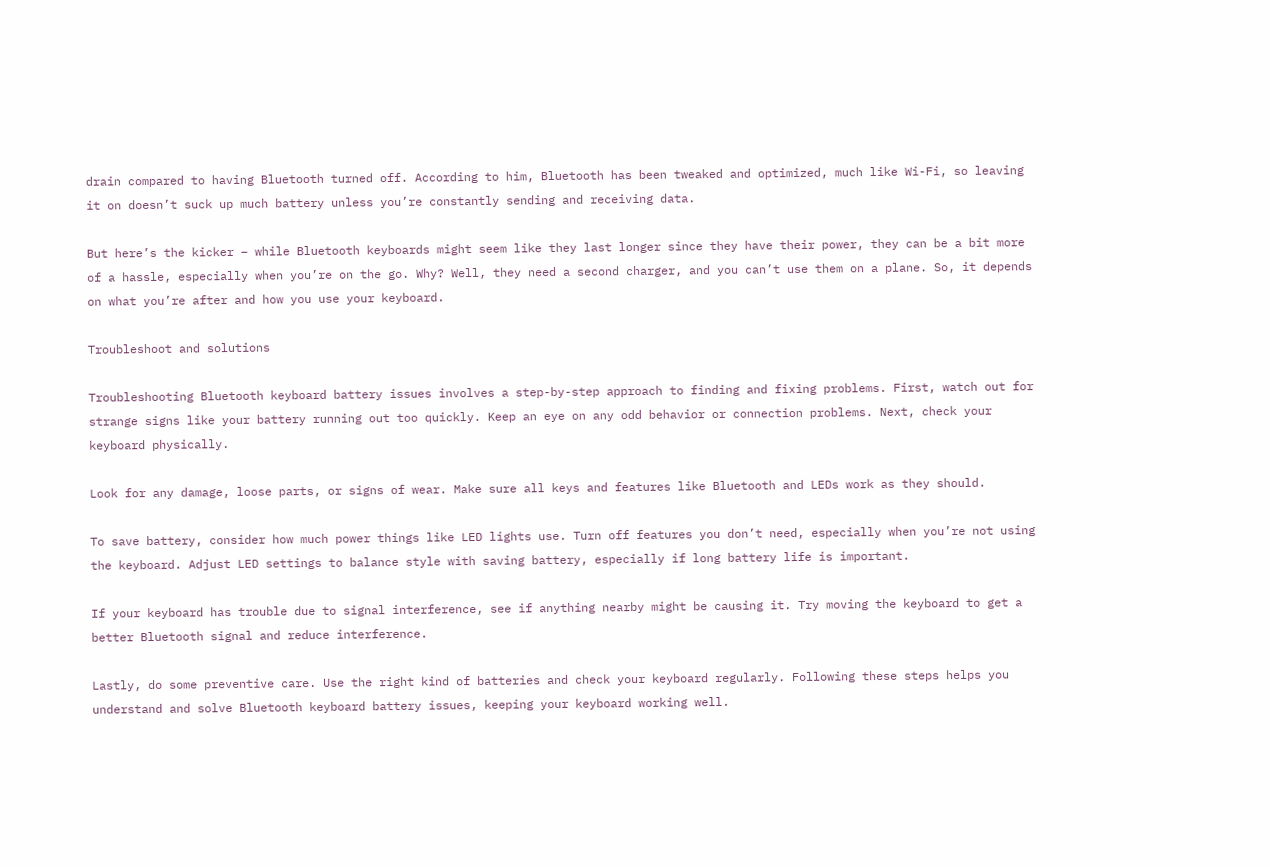drain compared to having Bluetooth turned off. According to him, Bluetooth has been tweaked and optimized, much like Wi-Fi, so leaving it on doesn’t suck up much battery unless you’re constantly sending and receiving data.

But here’s the kicker – while Bluetooth keyboards might seem like they last longer since they have their power, they can be a bit more of a hassle, especially when you’re on the go. Why? Well, they need a second charger, and you can’t use them on a plane. So, it depends on what you’re after and how you use your keyboard.

Troubleshoot and solutions

Troubleshooting Bluetooth keyboard battery issues involves a step-by-step approach to finding and fixing problems. First, watch out for strange signs like your battery running out too quickly. Keep an eye on any odd behavior or connection problems. Next, check your keyboard physically.

Look for any damage, loose parts, or signs of wear. Make sure all keys and features like Bluetooth and LEDs work as they should.

To save battery, consider how much power things like LED lights use. Turn off features you don’t need, especially when you’re not using the keyboard. Adjust LED settings to balance style with saving battery, especially if long battery life is important.

If your keyboard has trouble due to signal interference, see if anything nearby might be causing it. Try moving the keyboard to get a better Bluetooth signal and reduce interference.

Lastly, do some preventive care. Use the right kind of batteries and check your keyboard regularly. Following these steps helps you understand and solve Bluetooth keyboard battery issues, keeping your keyboard working well.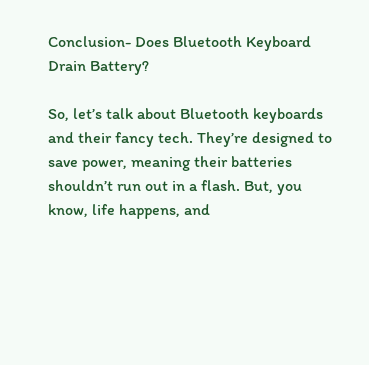Conclusion- Does Bluetooth Keyboard Drain Battery?

So, let’s talk about Bluetooth keyboards and their fancy tech. They’re designed to save power, meaning their batteries shouldn’t run out in a flash. But, you know, life happens, and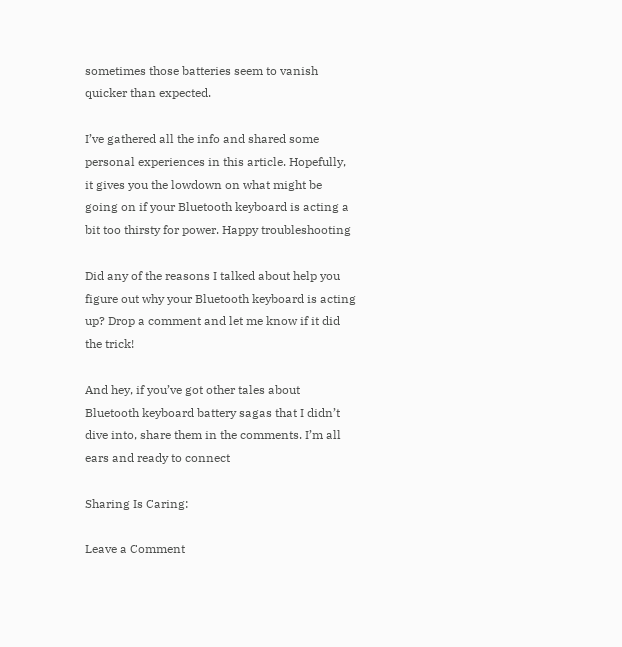sometimes those batteries seem to vanish quicker than expected.

I’ve gathered all the info and shared some personal experiences in this article. Hopefully, it gives you the lowdown on what might be going on if your Bluetooth keyboard is acting a bit too thirsty for power. Happy troubleshooting

Did any of the reasons I talked about help you figure out why your Bluetooth keyboard is acting up? Drop a comment and let me know if it did the trick!

And hey, if you’ve got other tales about Bluetooth keyboard battery sagas that I didn’t dive into, share them in the comments. I’m all ears and ready to connect

Sharing Is Caring:

Leave a Comment